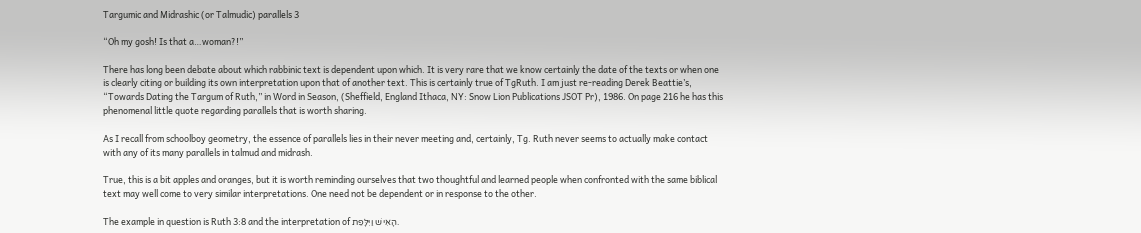Targumic and Midrashic (or Talmudic) parallels 3

“Oh my gosh! Is that a…woman?!”

There has long been debate about which rabbinic text is dependent upon which. It is very rare that we know certainly the date of the texts or when one is clearly citing or building its own interpretation upon that of another text. This is certainly true of TgRuth. I am just re-reading Derek Beattie’s, “Towards Dating the Targum of Ruth,” in Word in Season, (Sheffield, England Ithaca, NY: Snow Lion Publications JSOT Pr), 1986. On page 216 he has this phenomenal little quote regarding parallels that is worth sharing.

As I recall from schoolboy geometry, the essence of parallels lies in their never meeting and, certainly, Tg. Ruth never seems to actually make contact with any of its many parallels in talmud and midrash.

True, this is a bit apples and oranges, but it is worth reminding ourselves that two thoughtful and learned people when confronted with the same biblical text may well come to very similar interpretations. One need not be dependent or in response to the other.

The example in question is Ruth 3:8 and the interpretation of הָאִישׁ וַיִּלָּפֵת.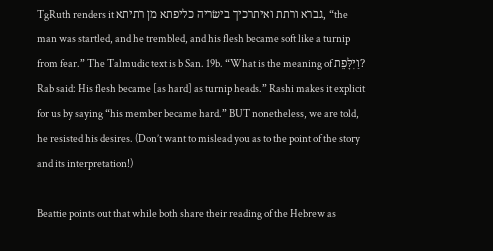TgRuth renders it גברא ורתת ואיתרכיך בישׂריה כליפתא מן רתיתא, “the man was startled, and he trembled, and his flesh became soft like a turnip from fear.” The Talmudic text is b San. 19b. “What is the meaning of וַיִּלָּפֵת? Rab said: His flesh became [as hard] as turnip heads.” Rashi makes it explicit for us by saying “his member became hard.” BUT nonetheless, we are told, he resisted his desires. (Don’t want to mislead you as to the point of the story and its interpretation!)

Beattie points out that while both share their reading of the Hebrew as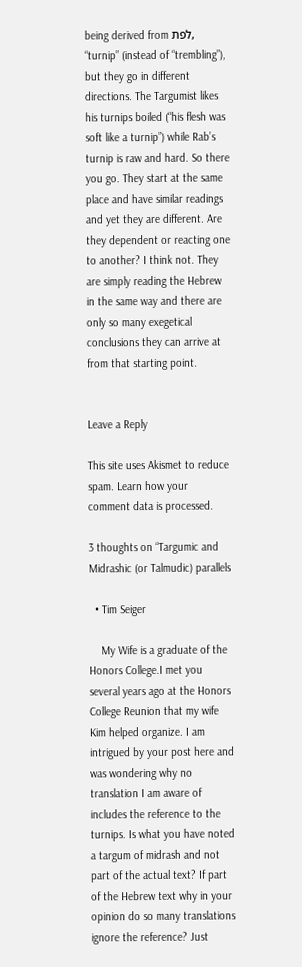being derived from לפת, “turnip” (instead of “trembling”), but they go in different directions. The Targumist likes his turnips boiled (“his flesh was soft like a turnip”) while Rab’s turnip is raw and hard. So there you go. They start at the same place and have similar readings and yet they are different. Are they dependent or reacting one to another? I think not. They are simply reading the Hebrew in the same way and there are only so many exegetical conclusions they can arrive at from that starting point.


Leave a Reply

This site uses Akismet to reduce spam. Learn how your comment data is processed.

3 thoughts on “Targumic and Midrashic (or Talmudic) parallels

  • Tim Seiger

    My Wife is a graduate of the Honors College.I met you several years ago at the Honors College Reunion that my wife Kim helped organize. I am intrigued by your post here and was wondering why no translation I am aware of includes the reference to the turnips. Is what you have noted a targum of midrash and not part of the actual text? If part of the Hebrew text why in your opinion do so many translations ignore the reference? Just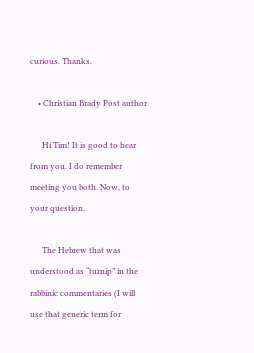curious. Thanks.

    • Christian Brady Post author

      Hi Tim! It is good to hear from you. I do remember meeting you both. Now, to your question.

      The Hebrew that was understood as “turnip” in the rabbinic commentaries (I will use that generic term for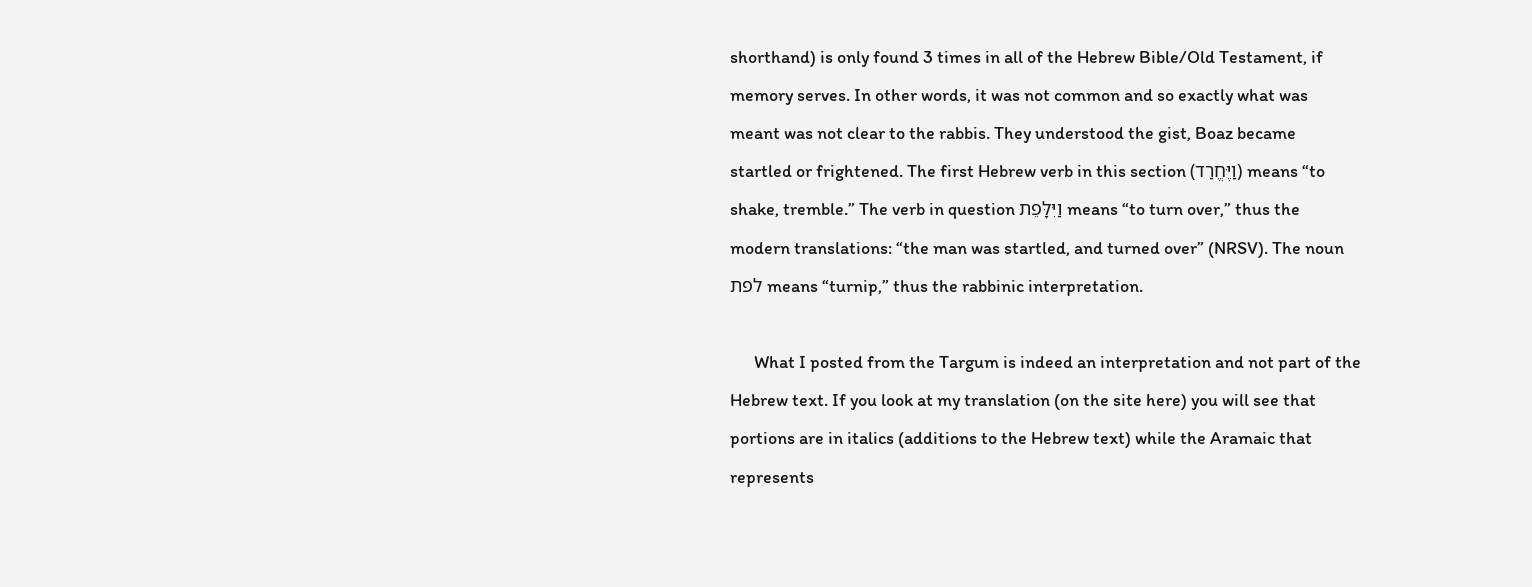shorthand) is only found 3 times in all of the Hebrew Bible/Old Testament, if memory serves. In other words, it was not common and so exactly what was meant was not clear to the rabbis. They understood the gist, Boaz became startled or frightened. The first Hebrew verb in this section (וַיֶּחֱרַד) means “to shake, tremble.” The verb in question וַיִּלָּפֵת means “to turn over,” thus the modern translations: “the man was startled, and turned over” (NRSV). The noun לפת means “turnip,” thus the rabbinic interpretation.

      What I posted from the Targum is indeed an interpretation and not part of the Hebrew text. If you look at my translation (on the site here) you will see that portions are in italics (additions to the Hebrew text) while the Aramaic that represents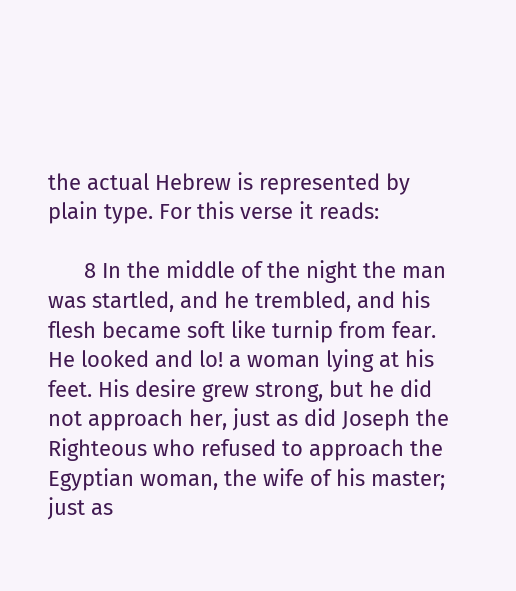the actual Hebrew is represented by plain type. For this verse it reads:

      8 In the middle of the night the man was startled, and he trembled, and his flesh became soft like turnip from fear. He looked and lo! a woman lying at his feet. His desire grew strong, but he did not approach her, just as did Joseph the Righteous who refused to approach the Egyptian woman, the wife of his master; just as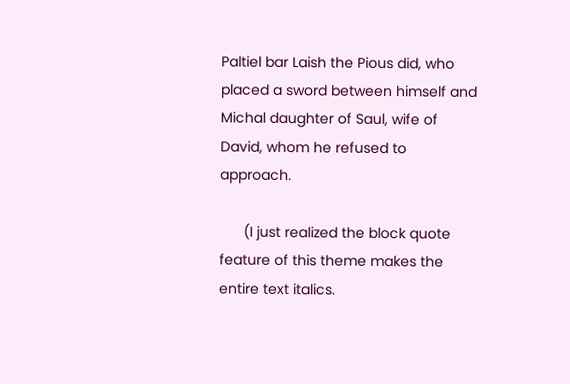Paltiel bar Laish the Pious did, who placed a sword between himself and Michal daughter of Saul, wife of David, whom he refused to approach.

      (I just realized the block quote feature of this theme makes the entire text italics.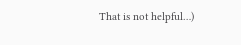That is not helpful…)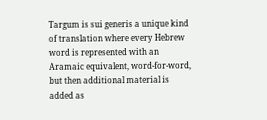Targum is sui generis a unique kind of translation where every Hebrew word is represented with an Aramaic equivalent, word-for-word, but then additional material is added as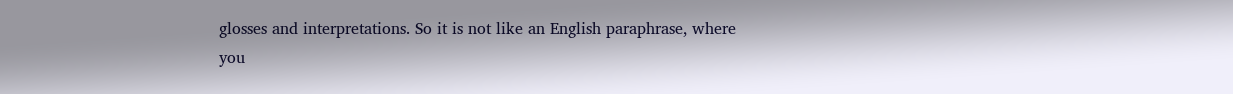glosses and interpretations. So it is not like an English paraphrase, where you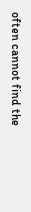often cannot find the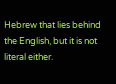Hebrew that lies behind the English, but it is not literal either.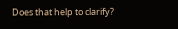Does that help to clarify?